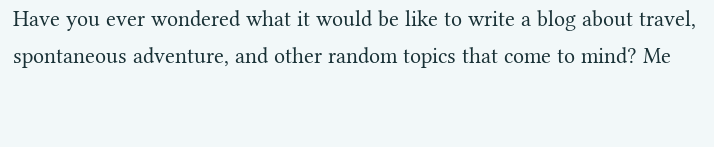Have you ever wondered what it would be like to write a blog about travel, spontaneous adventure, and other random topics that come to mind? Me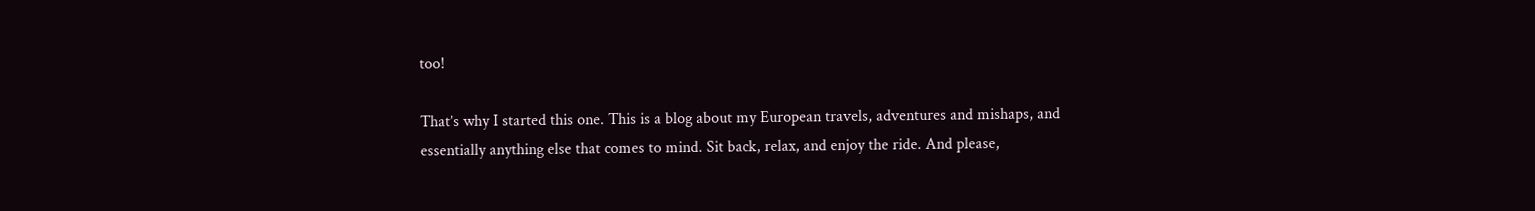too!

That’s why I started this one. This is a blog about my European travels, adventures and mishaps, and essentially anything else that comes to mind. Sit back, relax, and enjoy the ride. And please,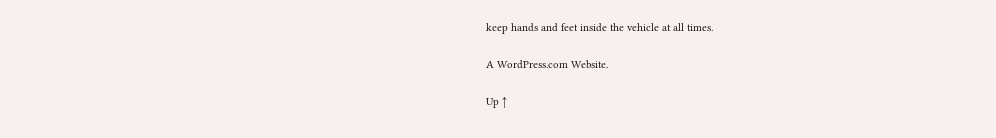keep hands and feet inside the vehicle at all times.

A WordPress.com Website.

Up ↑